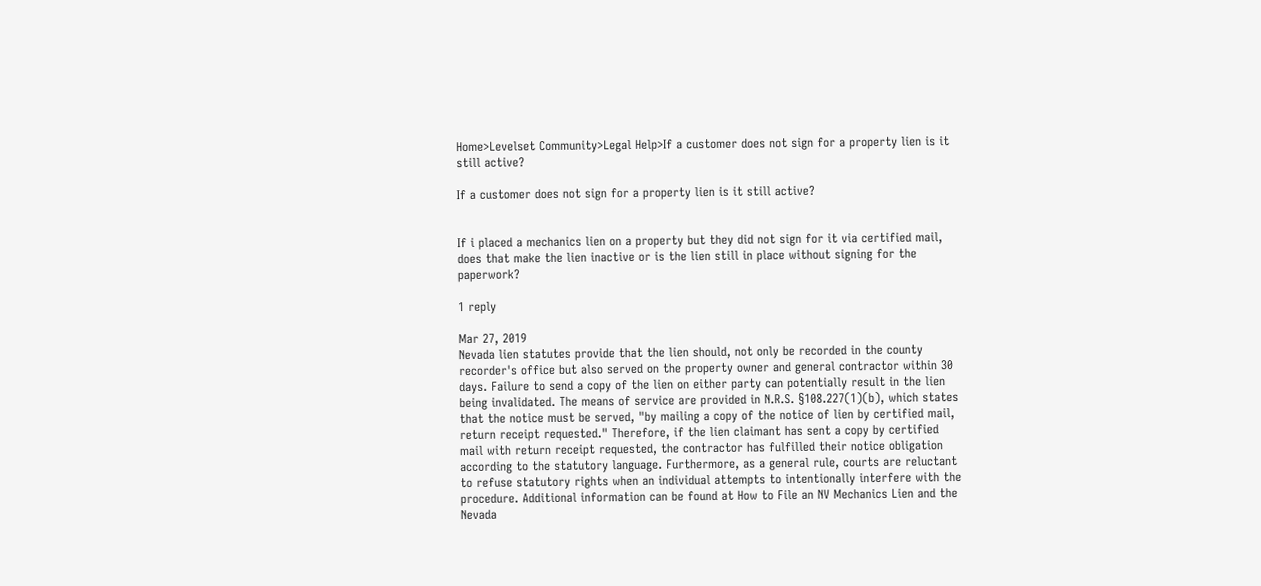Home>Levelset Community>Legal Help>If a customer does not sign for a property lien is it still active?

If a customer does not sign for a property lien is it still active?


If i placed a mechanics lien on a property but they did not sign for it via certified mail, does that make the lien inactive or is the lien still in place without signing for the paperwork?

1 reply

Mar 27, 2019
Nevada lien statutes provide that the lien should, not only be recorded in the county recorder's office but also served on the property owner and general contractor within 30 days. Failure to send a copy of the lien on either party can potentially result in the lien being invalidated. The means of service are provided in N.R.S. §108.227(1)(b), which states that the notice must be served, "by mailing a copy of the notice of lien by certified mail, return receipt requested." Therefore, if the lien claimant has sent a copy by certified mail with return receipt requested, the contractor has fulfilled their notice obligation according to the statutory language. Furthermore, as a general rule, courts are reluctant to refuse statutory rights when an individual attempts to intentionally interfere with the procedure. Additional information can be found at How to File an NV Mechanics Lien and the Nevada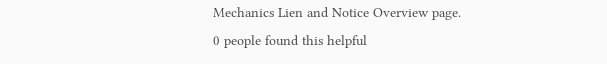Mechanics Lien and Notice Overview page.
0 people found this helpful